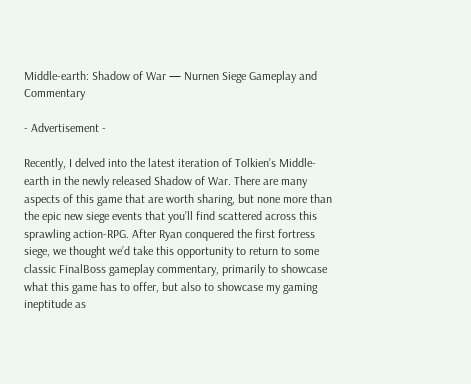Middle-earth: Shadow of War — Nurnen Siege Gameplay and Commentary

- Advertisement -

Recently, I delved into the latest iteration of Tolkien’s Middle-earth in the newly released Shadow of War. There are many aspects of this game that are worth sharing, but none more than the epic new siege events that you’ll find scattered across this sprawling action-RPG. After Ryan conquered the first fortress siege, we thought we’d take this opportunity to return to some classic FinalBoss gameplay commentary, primarily to showcase what this game has to offer, but also to showcase my gaming ineptitude as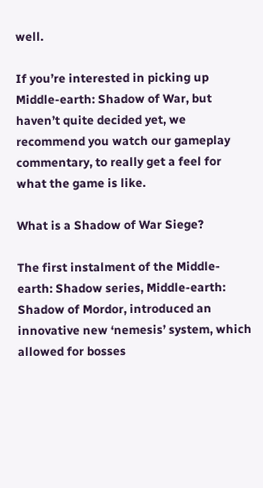well.

If you’re interested in picking up Middle-earth: Shadow of War, but haven’t quite decided yet, we recommend you watch our gameplay commentary, to really get a feel for what the game is like.

What is a Shadow of War Siege?

The first instalment of the Middle-earth: Shadow series, Middle-earth: Shadow of Mordor, introduced an innovative new ‘nemesis’ system, which allowed for bosses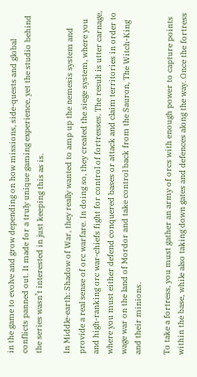in the game to evolve and grow depending on how missions, side-quests and global conflicts panned out. It made for a truly unique gaming experience, yet the studio behind the series wasn’t interested in just keeping this as is.

In Middle-earth: Shadow of War, they really wanted to amp up the nemesis system and provide a real sense of orc warfare. In doing so, they created the siege system, where you and high-ranking orc war-chiefs fight for control of fortresses. The result is utter carnage, where you must either defend conquered bases or attack and claim territories in order to wage war on the land of Mordor and take control back from the Sauron, The Witch-King and their minions.

To take a fortress, you must gather an army of orcs with enough power to capture points within the base, while also taking down gates and defences along the way. Once the fortress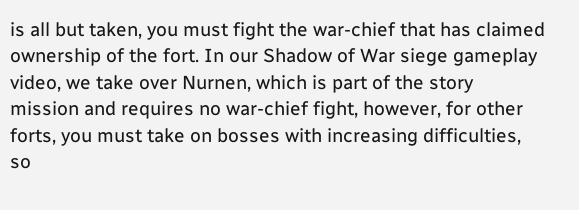is all but taken, you must fight the war-chief that has claimed ownership of the fort. In our Shadow of War siege gameplay video, we take over Nurnen, which is part of the story mission and requires no war-chief fight, however, for other forts, you must take on bosses with increasing difficulties, so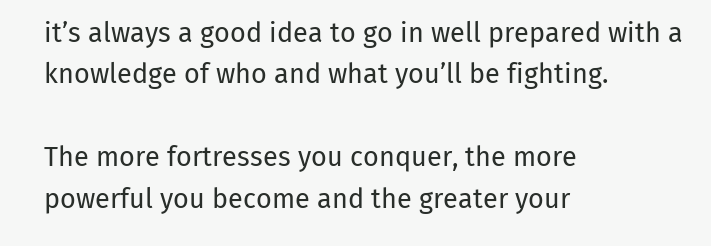it’s always a good idea to go in well prepared with a knowledge of who and what you’ll be fighting.

The more fortresses you conquer, the more powerful you become and the greater your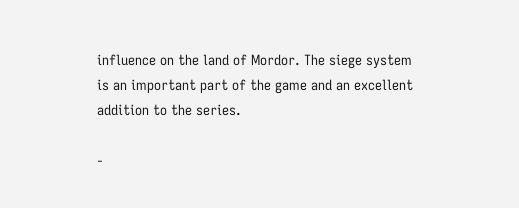influence on the land of Mordor. The siege system is an important part of the game and an excellent addition to the series.

-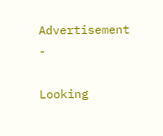Advertisement -

Looking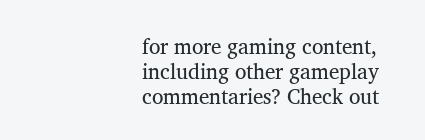for more gaming content, including other gameplay commentaries? Check out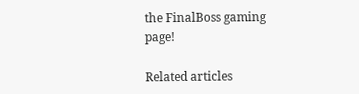the FinalBoss gaming page!

Related articles